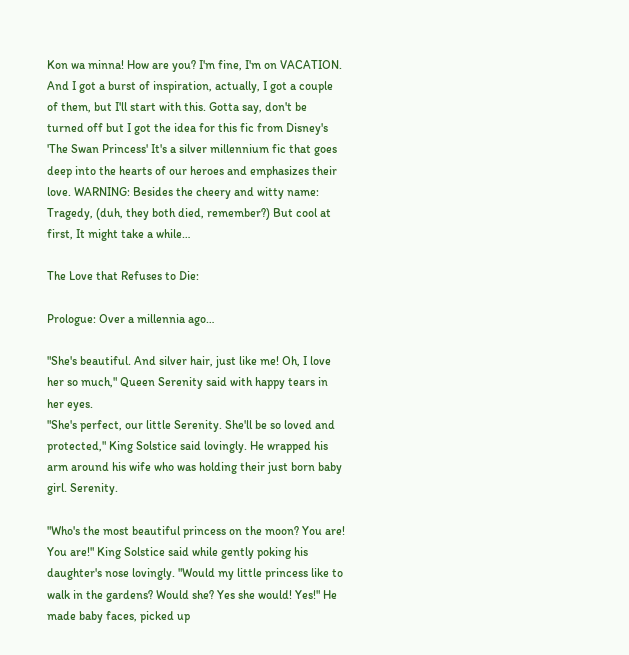Kon wa minna! How are you? I'm fine, I'm on VACATION. And I got a burst of inspiration, actually, I got a couple of them, but I'll start with this. Gotta say, don't be turned off but I got the idea for this fic from Disney's 'The Swan Princess' It's a silver millennium fic that goes deep into the hearts of our heroes and emphasizes their love. WARNING: Besides the cheery and witty name: Tragedy, (duh, they both died, remember?) But cool at first, It might take a while…

The Love that Refuses to Die:

Prologue: Over a millennia ago…

"She's beautiful. And silver hair, just like me! Oh, I love her so much," Queen Serenity said with happy tears in her eyes.
"She's perfect, our little Serenity. She'll be so loved and protected," King Solstice said lovingly. He wrapped his arm around his wife who was holding their just born baby girl. Serenity.

"Who's the most beautiful princess on the moon? You are! You are!" King Solstice said while gently poking his daughter's nose lovingly. "Would my little princess like to walk in the gardens? Would she? Yes she would! Yes!" He made baby faces, picked up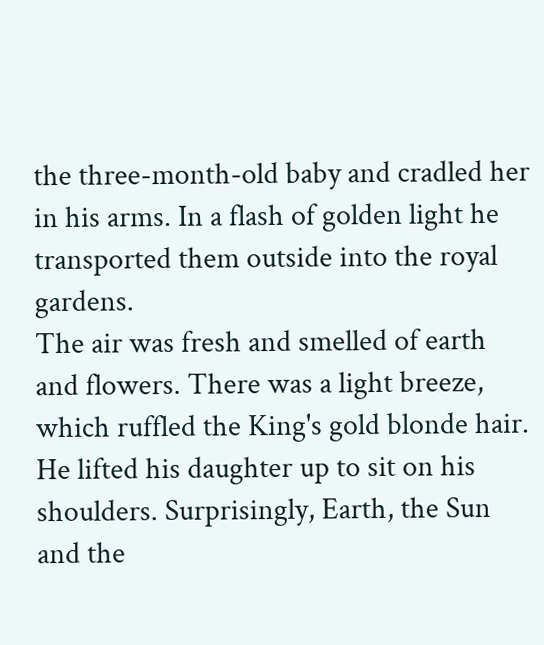the three-month-old baby and cradled her in his arms. In a flash of golden light he transported them outside into the royal gardens.
The air was fresh and smelled of earth and flowers. There was a light breeze, which ruffled the King's gold blonde hair. He lifted his daughter up to sit on his shoulders. Surprisingly, Earth, the Sun and the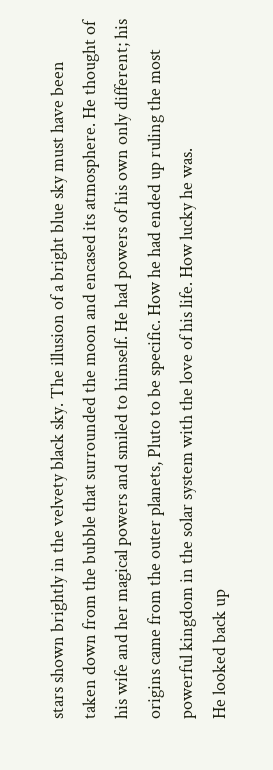stars shown brightly in the velvety black sky. The illusion of a bright blue sky must have been taken down from the bubble that surrounded the moon and encased its atmosphere. He thought of his wife and her magical powers and smiled to himself. He had powers of his own only different; his origins came from the outer planets, Pluto to be specific. How he had ended up ruling the most powerful kingdom in the solar system with the love of his life. How lucky he was.
He looked back up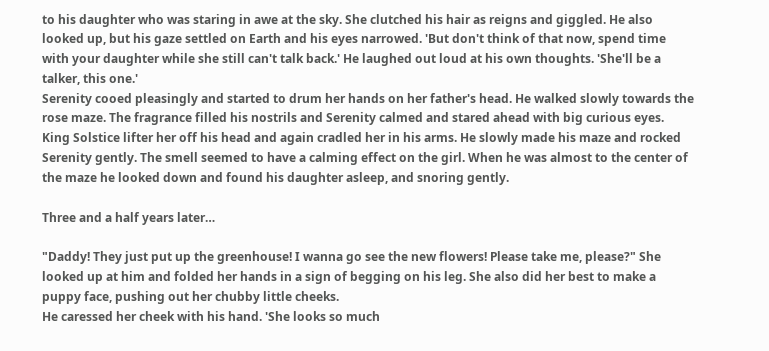to his daughter who was staring in awe at the sky. She clutched his hair as reigns and giggled. He also looked up, but his gaze settled on Earth and his eyes narrowed. 'But don't think of that now, spend time with your daughter while she still can't talk back.' He laughed out loud at his own thoughts. 'She'll be a talker, this one.'
Serenity cooed pleasingly and started to drum her hands on her father's head. He walked slowly towards the rose maze. The fragrance filled his nostrils and Serenity calmed and stared ahead with big curious eyes. King Solstice lifter her off his head and again cradled her in his arms. He slowly made his maze and rocked Serenity gently. The smell seemed to have a calming effect on the girl. When he was almost to the center of the maze he looked down and found his daughter asleep, and snoring gently.

Three and a half years later…

"Daddy! They just put up the greenhouse! I wanna go see the new flowers! Please take me, please?" She looked up at him and folded her hands in a sign of begging on his leg. She also did her best to make a puppy face, pushing out her chubby little cheeks.
He caressed her cheek with his hand. 'She looks so much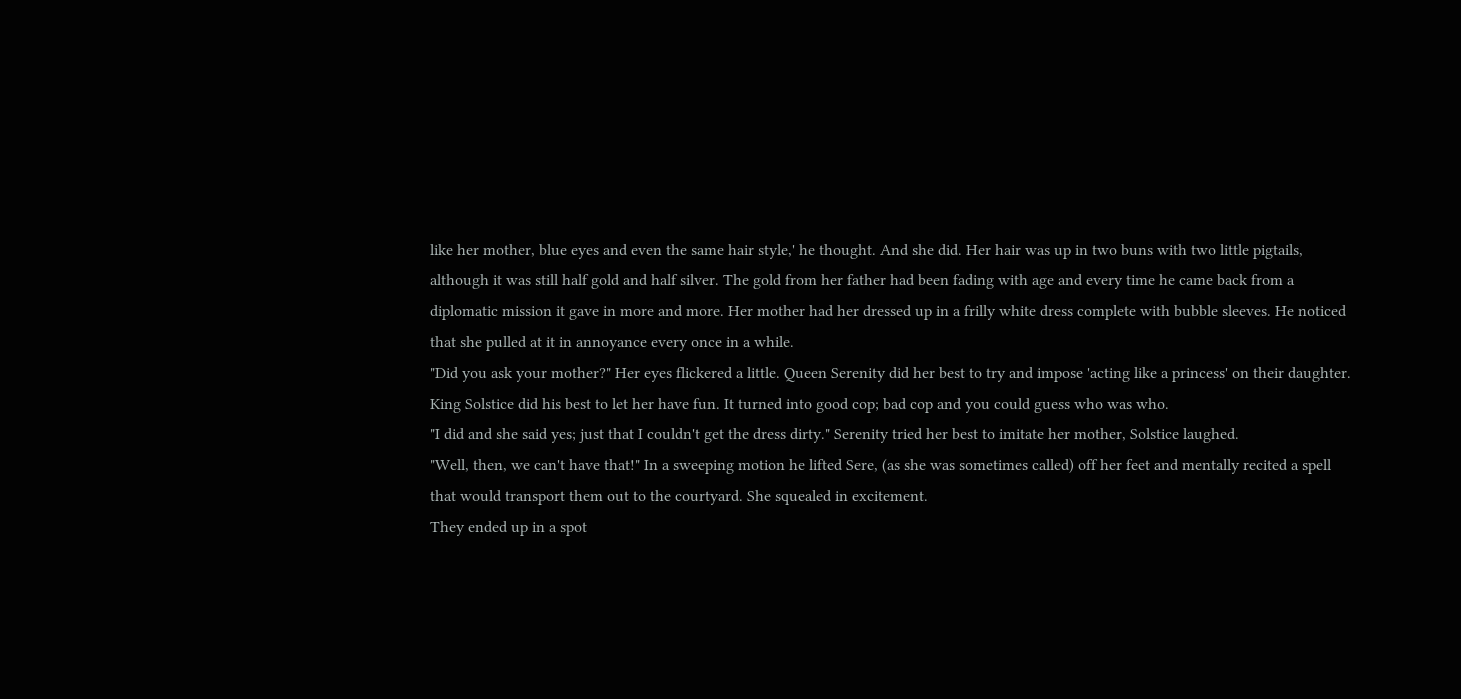like her mother, blue eyes and even the same hair style,' he thought. And she did. Her hair was up in two buns with two little pigtails, although it was still half gold and half silver. The gold from her father had been fading with age and every time he came back from a diplomatic mission it gave in more and more. Her mother had her dressed up in a frilly white dress complete with bubble sleeves. He noticed that she pulled at it in annoyance every once in a while.
"Did you ask your mother?" Her eyes flickered a little. Queen Serenity did her best to try and impose 'acting like a princess' on their daughter. King Solstice did his best to let her have fun. It turned into good cop; bad cop and you could guess who was who.
"I did and she said yes; just that I couldn't get the dress dirty." Serenity tried her best to imitate her mother, Solstice laughed.
"Well, then, we can't have that!" In a sweeping motion he lifted Sere, (as she was sometimes called) off her feet and mentally recited a spell that would transport them out to the courtyard. She squealed in excitement.
They ended up in a spot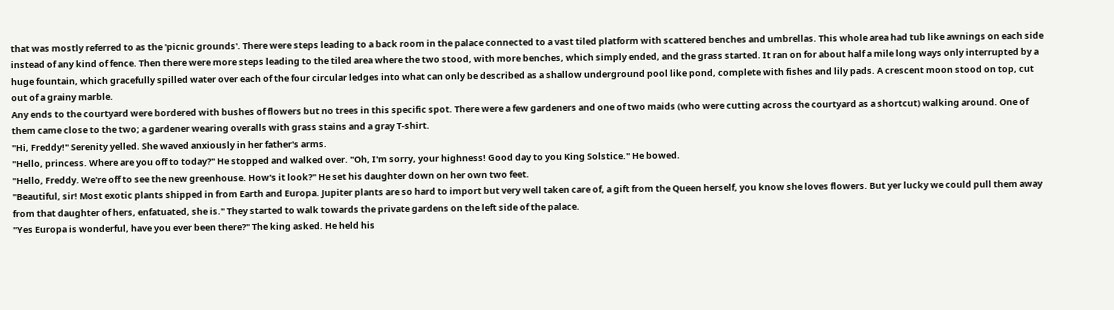that was mostly referred to as the 'picnic grounds'. There were steps leading to a back room in the palace connected to a vast tiled platform with scattered benches and umbrellas. This whole area had tub like awnings on each side instead of any kind of fence. Then there were more steps leading to the tiled area where the two stood, with more benches, which simply ended, and the grass started. It ran on for about half a mile long ways only interrupted by a huge fountain, which gracefully spilled water over each of the four circular ledges into what can only be described as a shallow underground pool like pond, complete with fishes and lily pads. A crescent moon stood on top, cut out of a grainy marble.
Any ends to the courtyard were bordered with bushes of flowers but no trees in this specific spot. There were a few gardeners and one of two maids (who were cutting across the courtyard as a shortcut) walking around. One of them came close to the two; a gardener wearing overalls with grass stains and a gray T-shirt.
"Hi, Freddy!" Serenity yelled. She waved anxiously in her father's arms.
"Hello, princess. Where are you off to today?" He stopped and walked over. "Oh, I'm sorry, your highness! Good day to you King Solstice." He bowed.
"Hello, Freddy. We're off to see the new greenhouse. How's it look?" He set his daughter down on her own two feet.
"Beautiful, sir! Most exotic plants shipped in from Earth and Europa. Jupiter plants are so hard to import but very well taken care of, a gift from the Queen herself, you know she loves flowers. But yer lucky we could pull them away from that daughter of hers, enfatuated, she is." They started to walk towards the private gardens on the left side of the palace.
"Yes Europa is wonderful, have you ever been there?" The king asked. He held his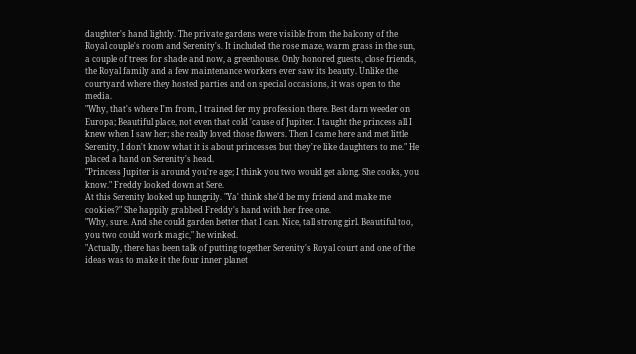daughter's hand lightly. The private gardens were visible from the balcony of the Royal couple's room and Serenity's. It included the rose maze, warm grass in the sun, a couple of trees for shade and now, a greenhouse. Only honored guests, close friends, the Royal family and a few maintenance workers ever saw its beauty. Unlike the courtyard where they hosted parties and on special occasions, it was open to the media.
"Why, that's where I'm from, I trained fer my profession there. Best darn weeder on Europa; Beautiful place, not even that cold 'cause of Jupiter. I taught the princess all I knew when I saw her; she really loved those flowers. Then I came here and met little Serenity, I don't know what it is about princesses but they're like daughters to me." He placed a hand on Serenity's head.
"Princess Jupiter is around you're age; I think you two would get along. She cooks, you know." Freddy looked down at Sere.
At this Serenity looked up hungrily. "Ya' think she'd be my friend and make me cookies?" She happily grabbed Freddy's hand with her free one.
"Why, sure. And she could garden better that I can. Nice, tall strong girl. Beautiful too, you two could work magic," he winked.
"Actually, there has been talk of putting together Serenity's Royal court and one of the ideas was to make it the four inner planet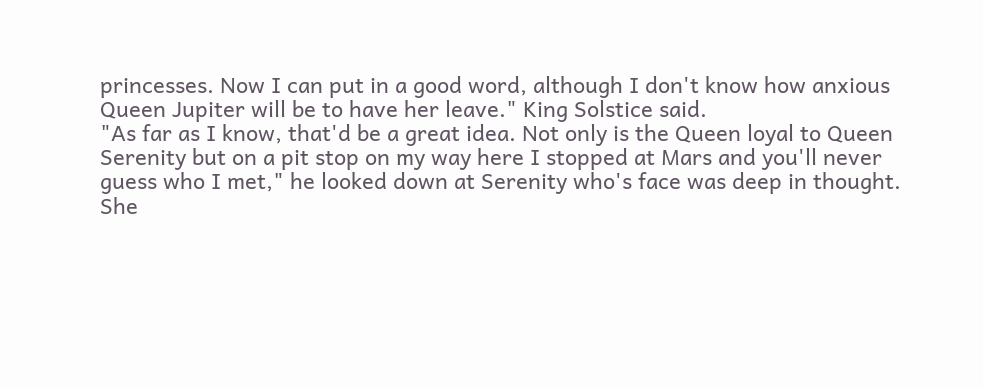princesses. Now I can put in a good word, although I don't know how anxious Queen Jupiter will be to have her leave." King Solstice said.
"As far as I know, that'd be a great idea. Not only is the Queen loyal to Queen Serenity but on a pit stop on my way here I stopped at Mars and you'll never guess who I met," he looked down at Serenity who's face was deep in thought.
She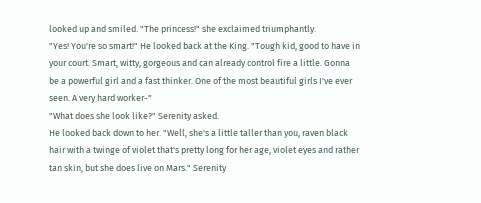looked up and smiled. "The princess!" she exclaimed triumphantly.
"Yes! You're so smart!" He looked back at the King. "Tough kid, good to have in your court. Smart, witty, gorgeous and can already control fire a little. Gonna be a powerful girl and a fast thinker. One of the most beautiful girls I've ever seen. A very hard worker-"
"What does she look like?" Serenity asked.
He looked back down to her. "Well, she's a little taller than you, raven black hair with a twinge of violet that's pretty long for her age, violet eyes and rather tan skin, but she does live on Mars." Serenity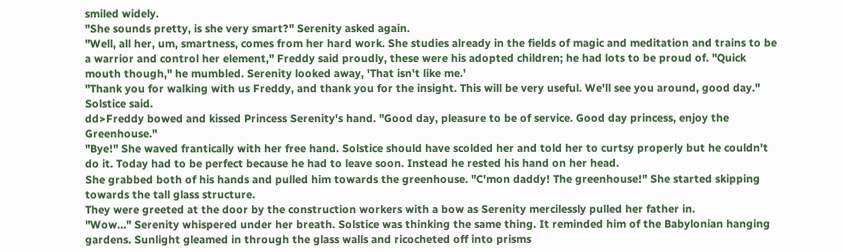smiled widely.
"She sounds pretty, is she very smart?" Serenity asked again.
"Well, all her, um, smartness, comes from her hard work. She studies already in the fields of magic and meditation and trains to be a warrior and control her element," Freddy said proudly, these were his adopted children; he had lots to be proud of. "Quick mouth though," he mumbled. Serenity looked away, 'That isn't like me.'
"Thank you for walking with us Freddy, and thank you for the insight. This will be very useful. We'll see you around, good day." Solstice said.
dd>Freddy bowed and kissed Princess Serenity's hand. "Good day, pleasure to be of service. Good day princess, enjoy the Greenhouse."
"Bye!" She waved frantically with her free hand. Solstice should have scolded her and told her to curtsy properly but he couldn't do it. Today had to be perfect because he had to leave soon. Instead he rested his hand on her head.
She grabbed both of his hands and pulled him towards the greenhouse. "C'mon daddy! The greenhouse!" She started skipping towards the tall glass structure.
They were greeted at the door by the construction workers with a bow as Serenity mercilessly pulled her father in.
"Wow…" Serenity whispered under her breath. Solstice was thinking the same thing. It reminded him of the Babylonian hanging gardens. Sunlight gleamed in through the glass walls and ricocheted off into prisms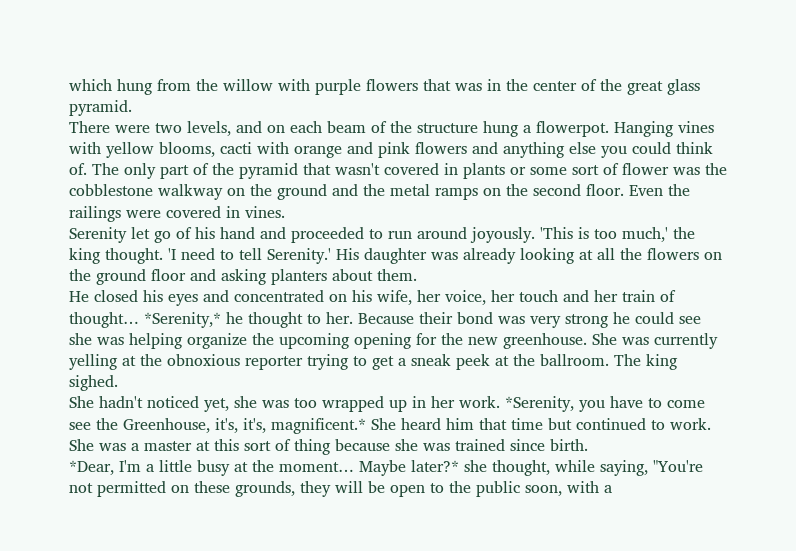which hung from the willow with purple flowers that was in the center of the great glass pyramid.
There were two levels, and on each beam of the structure hung a flowerpot. Hanging vines with yellow blooms, cacti with orange and pink flowers and anything else you could think of. The only part of the pyramid that wasn't covered in plants or some sort of flower was the cobblestone walkway on the ground and the metal ramps on the second floor. Even the railings were covered in vines.
Serenity let go of his hand and proceeded to run around joyously. 'This is too much,' the king thought. 'I need to tell Serenity.' His daughter was already looking at all the flowers on the ground floor and asking planters about them.
He closed his eyes and concentrated on his wife, her voice, her touch and her train of thought… *Serenity,* he thought to her. Because their bond was very strong he could see she was helping organize the upcoming opening for the new greenhouse. She was currently yelling at the obnoxious reporter trying to get a sneak peek at the ballroom. The king sighed.
She hadn't noticed yet, she was too wrapped up in her work. *Serenity, you have to come see the Greenhouse, it's, it's, magnificent.* She heard him that time but continued to work. She was a master at this sort of thing because she was trained since birth.
*Dear, I'm a little busy at the moment… Maybe later?* she thought, while saying, "You're not permitted on these grounds, they will be open to the public soon, with a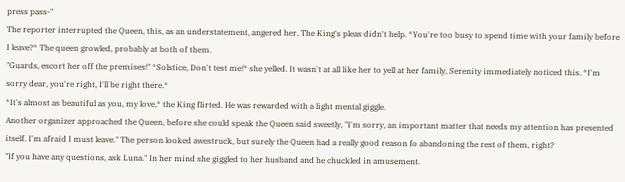press pass-"
The reporter interrupted the Queen, this, as an understatement, angered her. The King's pleas didn't help. *You're too busy to spend time with your family before I leave?* The queen growled, probably at both of them.
"Guards, escort her off the premises!" *Solstice, Don't test me!* she yelled. It wasn't at all like her to yell at her family, Serenity immediately noticed this. *I'm sorry dear, you're right, I'll be right there.*
*It's almost as beautiful as you, my love,* the King flirted. He was rewarded with a light mental giggle.
Another organizer approached the Queen, before she could speak the Queen said sweetly, "I'm sorry, an important matter that needs my attention has presented itself. I'm afraid I must leave." The person looked awestruck, but surely the Queen had a really good reason fo abandoning the rest of them, right?
"If you have any questions, ask Luna." In her mind she giggled to her husband and he chuckled in amusement.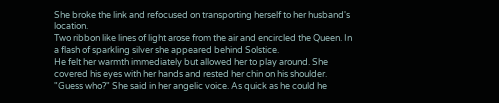She broke the link and refocused on transporting herself to her husband's location.
Two ribbon like lines of light arose from the air and encircled the Queen. In a flash of sparkling silver she appeared behind Solstice.
He felt her warmth immediately but allowed her to play around. She covered his eyes with her hands and rested her chin on his shoulder. "Guess who?" She said in her angelic voice. As quick as he could he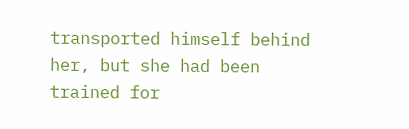transported himself behind her, but she had been trained for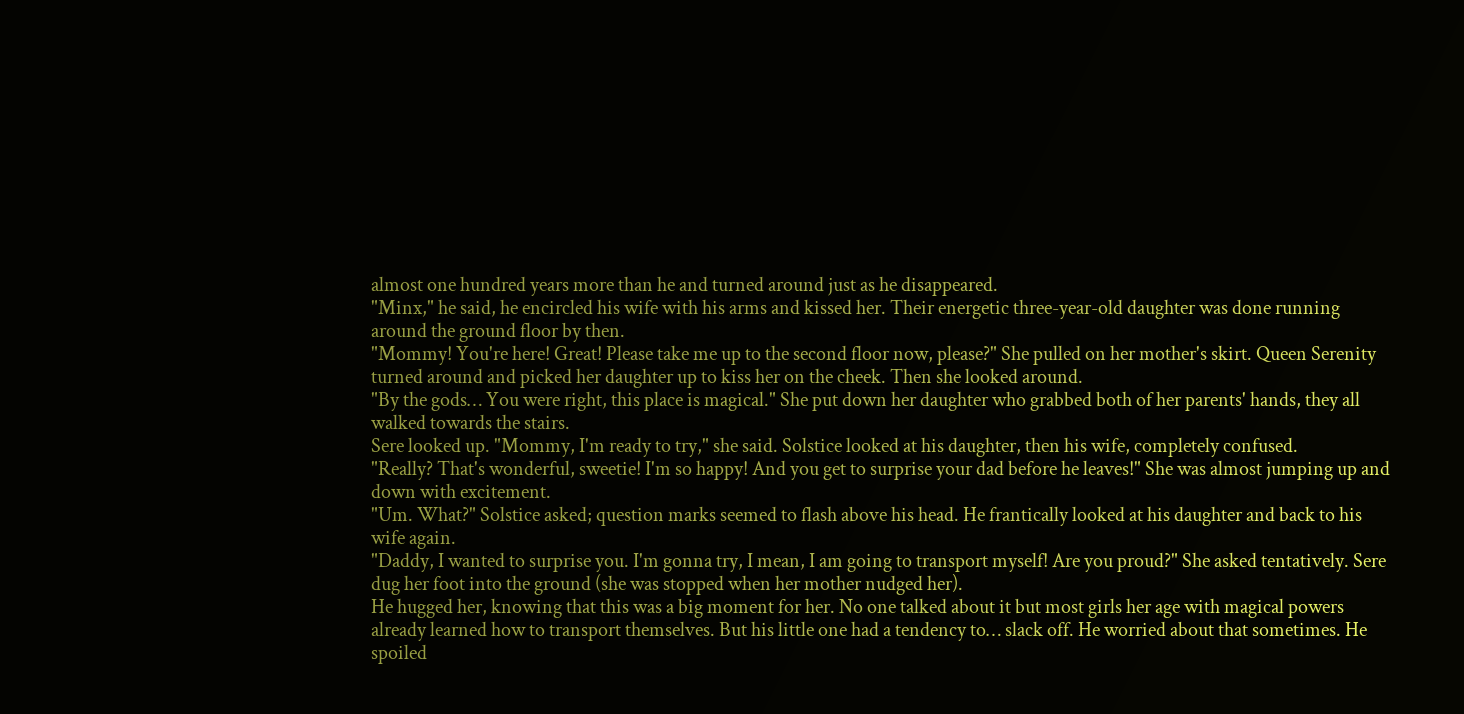almost one hundred years more than he and turned around just as he disappeared.
"Minx," he said, he encircled his wife with his arms and kissed her. Their energetic three-year-old daughter was done running around the ground floor by then.
"Mommy! You're here! Great! Please take me up to the second floor now, please?" She pulled on her mother's skirt. Queen Serenity turned around and picked her daughter up to kiss her on the cheek. Then she looked around.
"By the gods… You were right, this place is magical." She put down her daughter who grabbed both of her parents' hands, they all walked towards the stairs.
Sere looked up. "Mommy, I'm ready to try," she said. Solstice looked at his daughter, then his wife, completely confused.
"Really? That's wonderful, sweetie! I'm so happy! And you get to surprise your dad before he leaves!" She was almost jumping up and down with excitement.
"Um. What?" Solstice asked; question marks seemed to flash above his head. He frantically looked at his daughter and back to his wife again.
"Daddy, I wanted to surprise you. I'm gonna try, I mean, I am going to transport myself! Are you proud?" She asked tentatively. Sere dug her foot into the ground (she was stopped when her mother nudged her).
He hugged her, knowing that this was a big moment for her. No one talked about it but most girls her age with magical powers already learned how to transport themselves. But his little one had a tendency to… slack off. He worried about that sometimes. He spoiled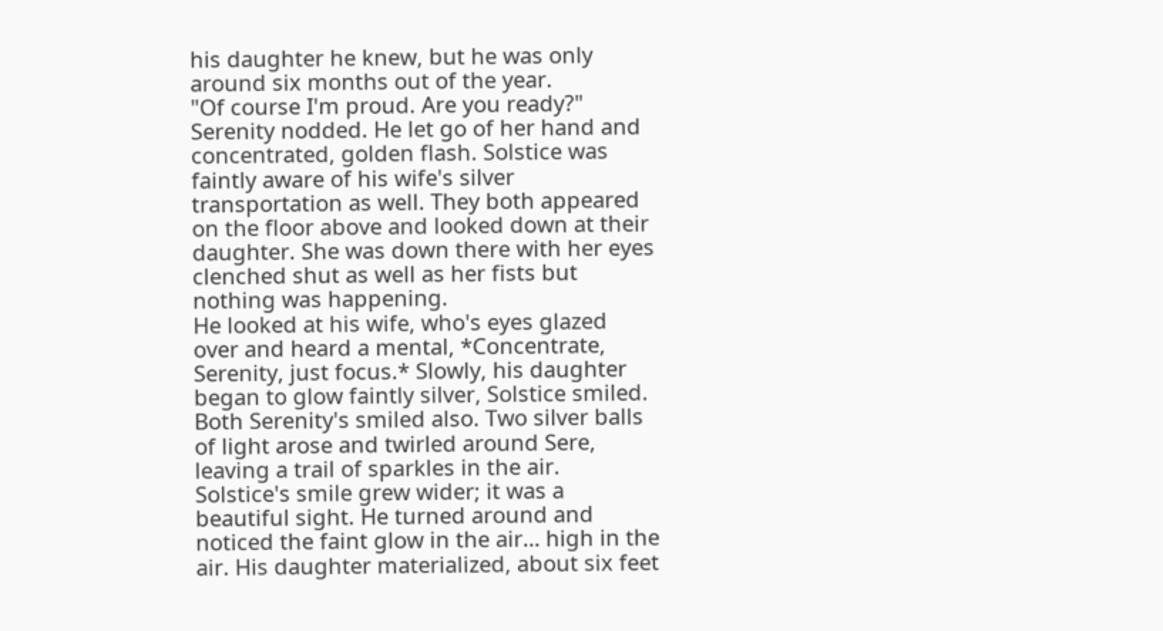his daughter he knew, but he was only around six months out of the year.
"Of course I'm proud. Are you ready?" Serenity nodded. He let go of her hand and concentrated, golden flash. Solstice was faintly aware of his wife's silver transportation as well. They both appeared on the floor above and looked down at their daughter. She was down there with her eyes clenched shut as well as her fists but nothing was happening.
He looked at his wife, who's eyes glazed over and heard a mental, *Concentrate, Serenity, just focus.* Slowly, his daughter began to glow faintly silver, Solstice smiled.
Both Serenity's smiled also. Two silver balls of light arose and twirled around Sere, leaving a trail of sparkles in the air. Solstice's smile grew wider; it was a beautiful sight. He turned around and noticed the faint glow in the air… high in the air. His daughter materialized, about six feet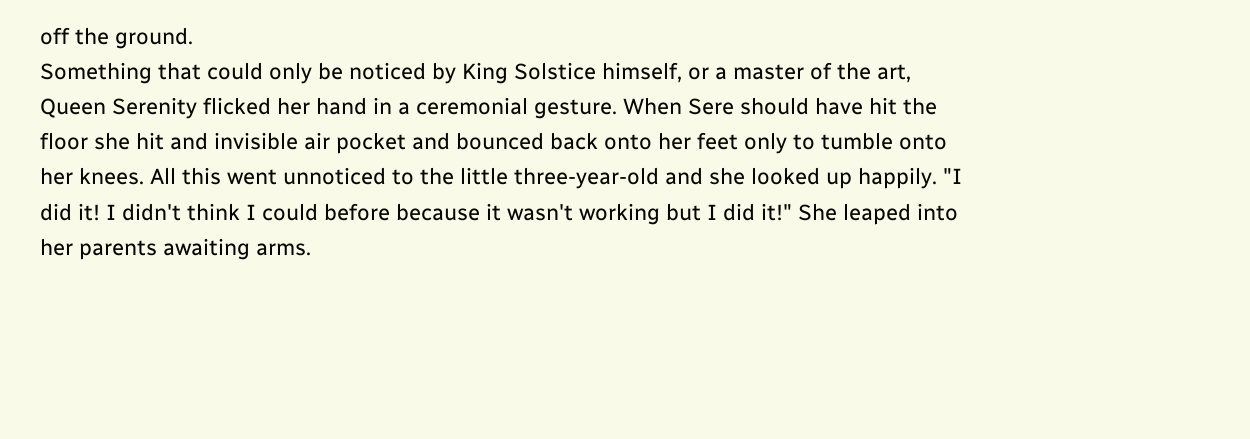off the ground.
Something that could only be noticed by King Solstice himself, or a master of the art, Queen Serenity flicked her hand in a ceremonial gesture. When Sere should have hit the floor she hit and invisible air pocket and bounced back onto her feet only to tumble onto her knees. All this went unnoticed to the little three-year-old and she looked up happily. "I did it! I didn't think I could before because it wasn't working but I did it!" She leaped into her parents awaiting arms.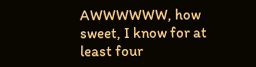AWWWWWW, how sweet, I know for at least four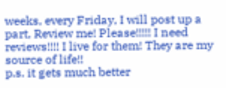weeks, every Friday, I will post up a part, Review me! Please!!!!! I need reviews!!!! I live for them! They are my source of life!!
p.s. it gets much better